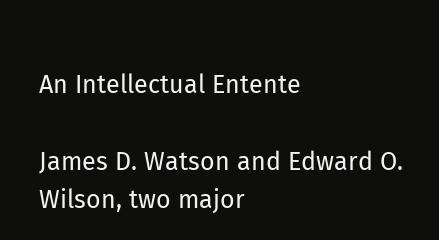An Intellectual Entente

James D. Watson and Edward O. Wilson, two major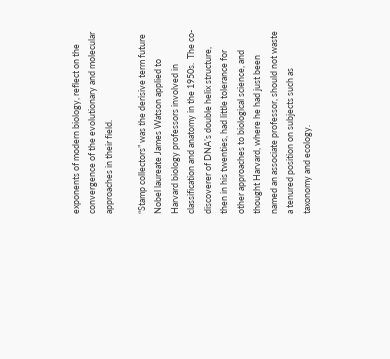exponents of modern biology, reflect on the convergence of the evolutionary and molecular approaches in their field.

“Stamp collectors” was the derisive term future Nobel laureate James Watson applied to Harvard biology professors involved in classification and anatomy in the 1950s.  The co-discoverer of DNA’s double helix structure, then in his twenties, had little tolerance for other approaches to biological science, and thought Harvard, where he had just been named an associate professor, should not waste a tenured position on subjects such as taxonomy and ecology.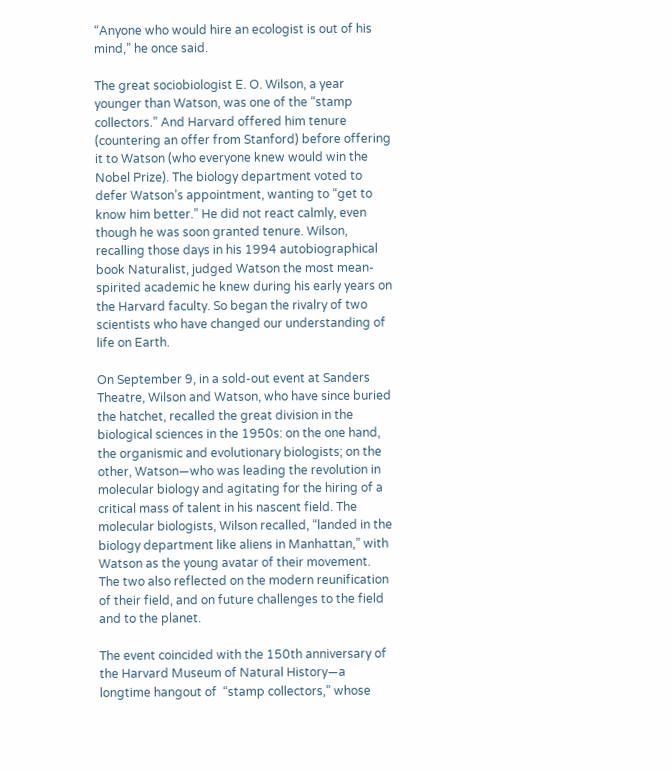“Anyone who would hire an ecologist is out of his mind,” he once said.

The great sociobiologist E. O. Wilson, a year  younger than Watson, was one of the “stamp collectors.” And Harvard offered him tenure (countering an offer from Stanford) before offering it to Watson (who everyone knew would win the Nobel Prize). The biology department voted to defer Watson’s appointment, wanting to “get to know him better.” He did not react calmly, even though he was soon granted tenure. Wilson, recalling those days in his 1994 autobiographical book Naturalist, judged Watson the most mean-spirited academic he knew during his early years on the Harvard faculty. So began the rivalry of two scientists who have changed our understanding of life on Earth.

On September 9, in a sold-out event at Sanders Theatre, Wilson and Watson, who have since buried the hatchet, recalled the great division in the biological sciences in the 1950s: on the one hand, the organismic and evolutionary biologists; on the other, Watson—who was leading the revolution in molecular biology and agitating for the hiring of a critical mass of talent in his nascent field. The molecular biologists, Wilson recalled, “landed in the biology department like aliens in Manhattan,” with Watson as the young avatar of their movement.  The two also reflected on the modern reunification of their field, and on future challenges to the field and to the planet.

The event coincided with the 150th anniversary of the Harvard Museum of Natural History—a longtime hangout of  “stamp collectors,” whose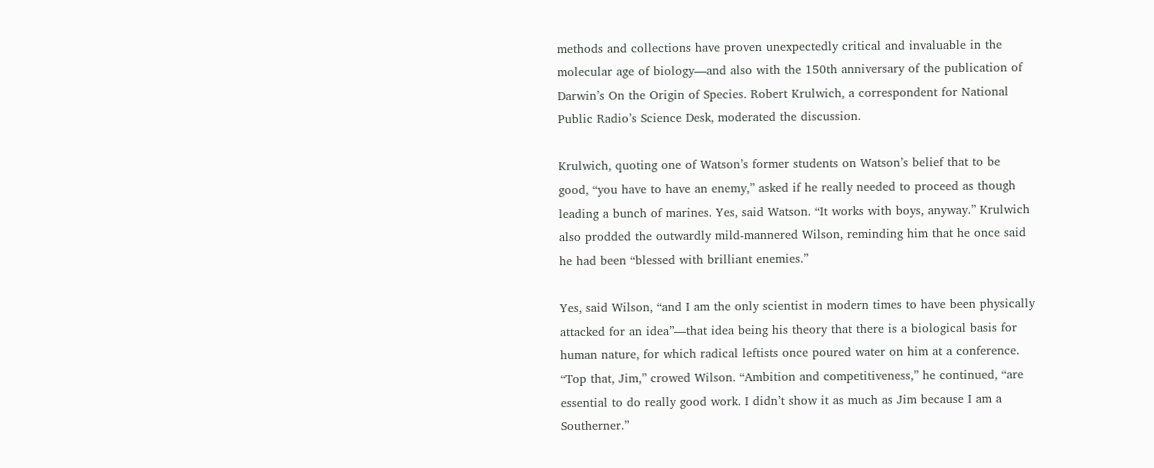methods and collections have proven unexpectedly critical and invaluable in the molecular age of biology—and also with the 150th anniversary of the publication of Darwin’s On the Origin of Species. Robert Krulwich, a correspondent for National Public Radio’s Science Desk, moderated the discussion.

Krulwich, quoting one of Watson’s former students on Watson’s belief that to be good, “you have to have an enemy,” asked if he really needed to proceed as though leading a bunch of marines. Yes, said Watson. “It works with boys, anyway.” Krulwich also prodded the outwardly mild-mannered Wilson, reminding him that he once said he had been “blessed with brilliant enemies.”

Yes, said Wilson, “and I am the only scientist in modern times to have been physically attacked for an idea”—that idea being his theory that there is a biological basis for human nature, for which radical leftists once poured water on him at a conference. “Top that, Jim,” crowed Wilson. “Ambition and competitiveness,” he continued, “are essential to do really good work. I didn’t show it as much as Jim because I am a Southerner.”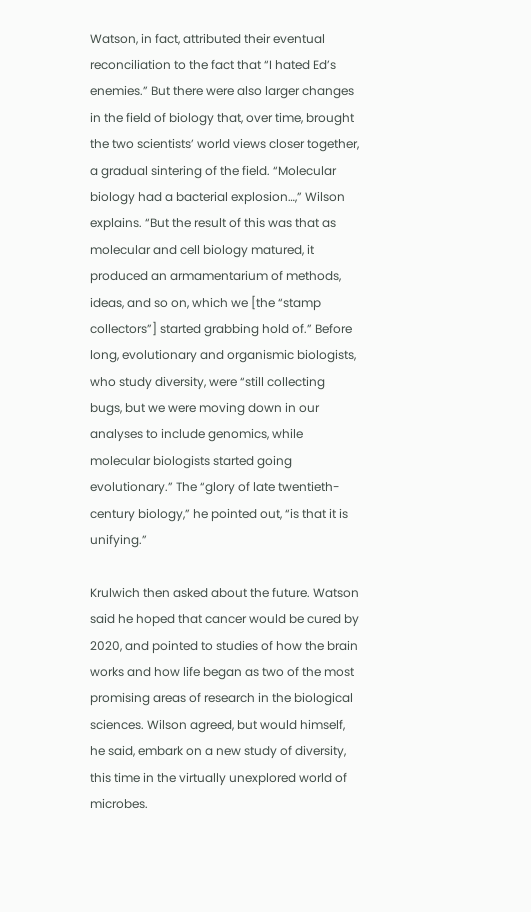Watson, in fact, attributed their eventual reconciliation to the fact that “I hated Ed’s enemies.” But there were also larger changes in the field of biology that, over time, brought the two scientists’ world views closer together, a gradual sintering of the field. “Molecular biology had a bacterial explosion…,” Wilson explains. “But the result of this was that as molecular and cell biology matured, it produced an armamentarium of methods, ideas, and so on, which we [the “stamp collectors”] started grabbing hold of.” Before long, evolutionary and organismic biologists, who study diversity, were “still collecting bugs, but we were moving down in our analyses to include genomics, while molecular biologists started going evolutionary.” The “glory of late twentieth-century biology,” he pointed out, “is that it is unifying.”

Krulwich then asked about the future. Watson said he hoped that cancer would be cured by 2020, and pointed to studies of how the brain works and how life began as two of the most promising areas of research in the biological sciences. Wilson agreed, but would himself, he said, embark on a new study of diversity, this time in the virtually unexplored world of microbes.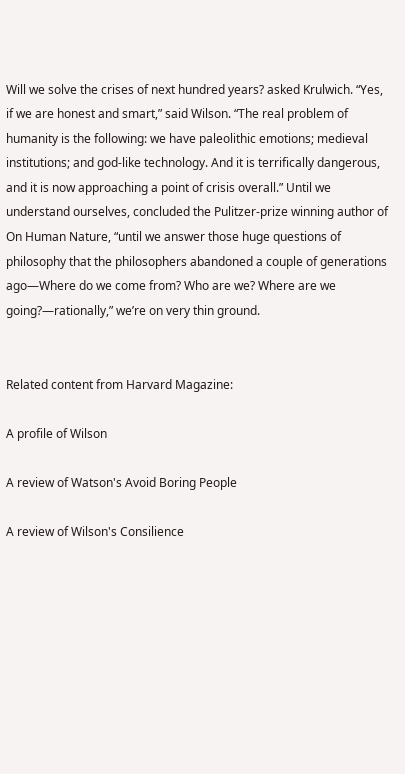Will we solve the crises of next hundred years? asked Krulwich. “Yes, if we are honest and smart,” said Wilson. “The real problem of humanity is the following: we have paleolithic emotions; medieval institutions; and god-like technology. And it is terrifically dangerous, and it is now approaching a point of crisis overall.” Until we understand ourselves, concluded the Pulitzer-prize winning author of On Human Nature, “until we answer those huge questions of philosophy that the philosophers abandoned a couple of generations ago—Where do we come from? Who are we? Where are we going?—rationally,” we’re on very thin ground.


Related content from Harvard Magazine:

A profile of Wilson

A review of Watson's Avoid Boring People

A review of Wilson's Consilience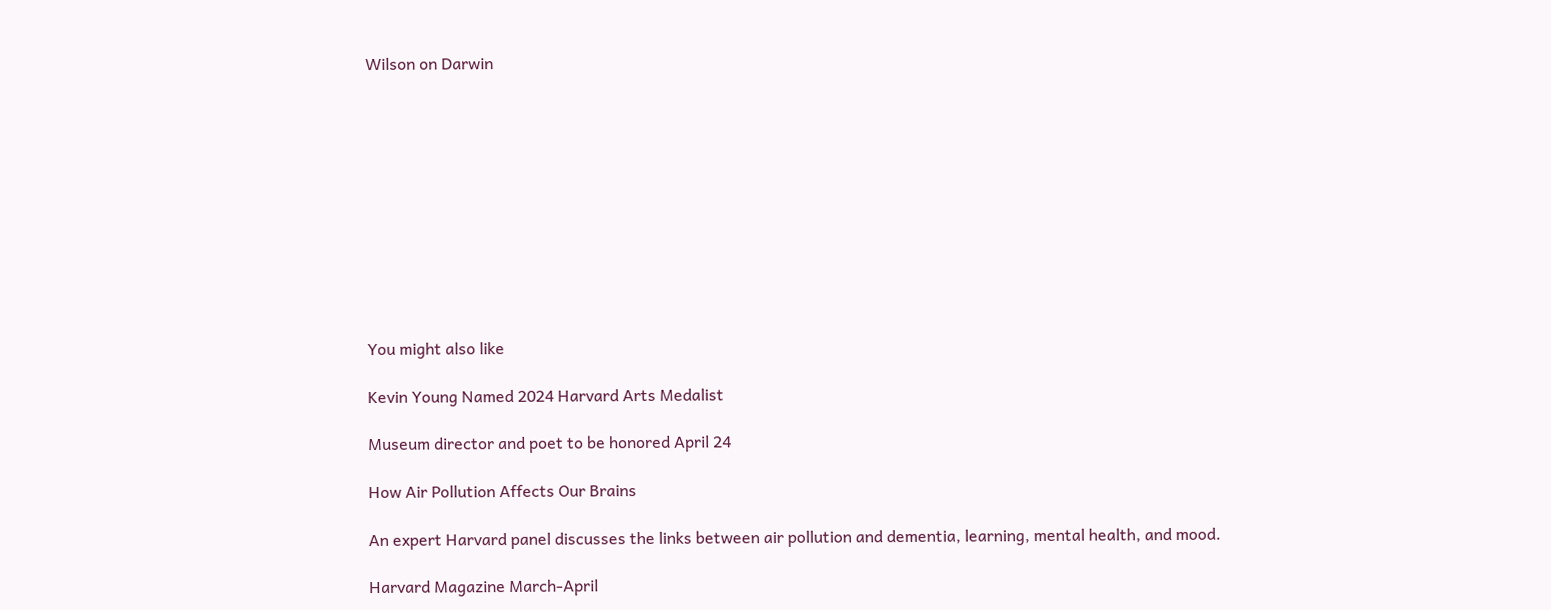Wilson on Darwin











You might also like

Kevin Young Named 2024 Harvard Arts Medalist

Museum director and poet to be honored April 24

How Air Pollution Affects Our Brains

An expert Harvard panel discusses the links between air pollution and dementia, learning, mental health, and mood.

Harvard Magazine March-April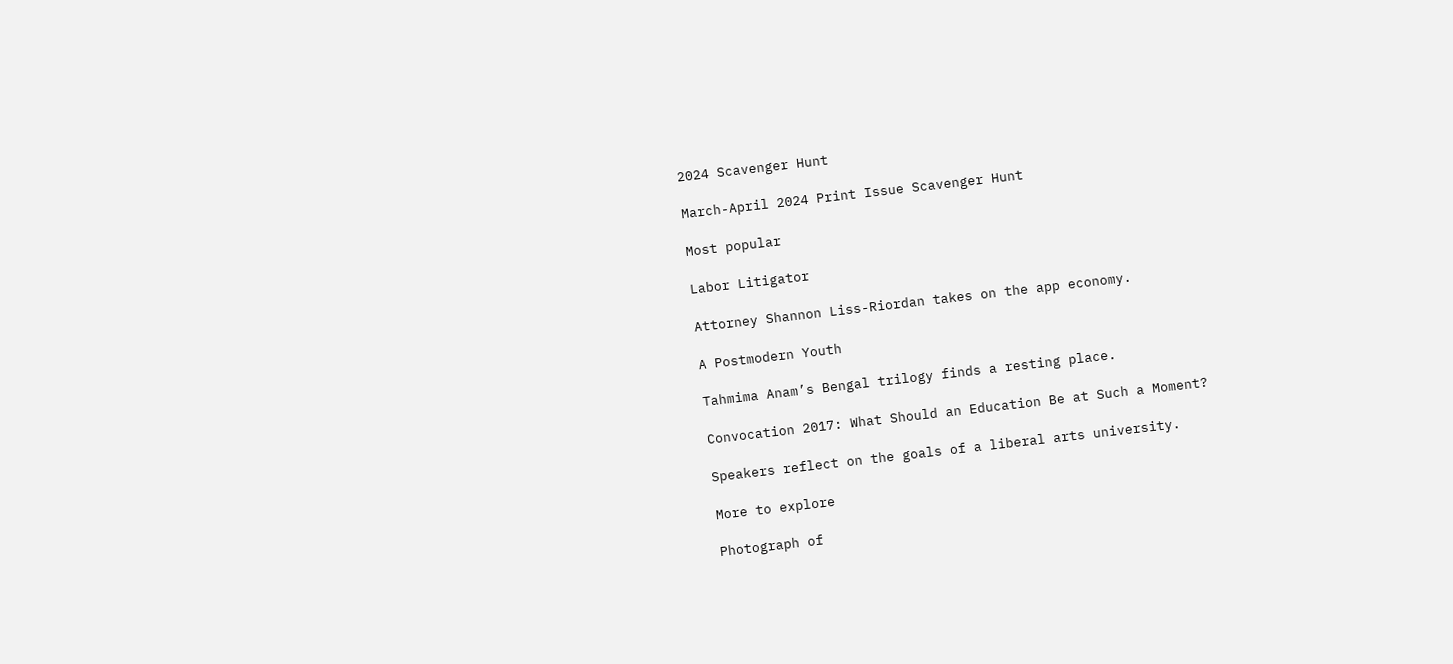2024 Scavenger Hunt

March-April 2024 Print Issue Scavenger Hunt

Most popular

Labor Litigator

Attorney Shannon Liss-Riordan takes on the app economy.

A Postmodern Youth

Tahmima Anam’s Bengal trilogy finds a resting place.

Convocation 2017: What Should an Education Be at Such a Moment?

Speakers reflect on the goals of a liberal arts university.

More to explore

Photograph of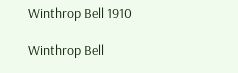Winthrop Bell 1910

Winthrop Bell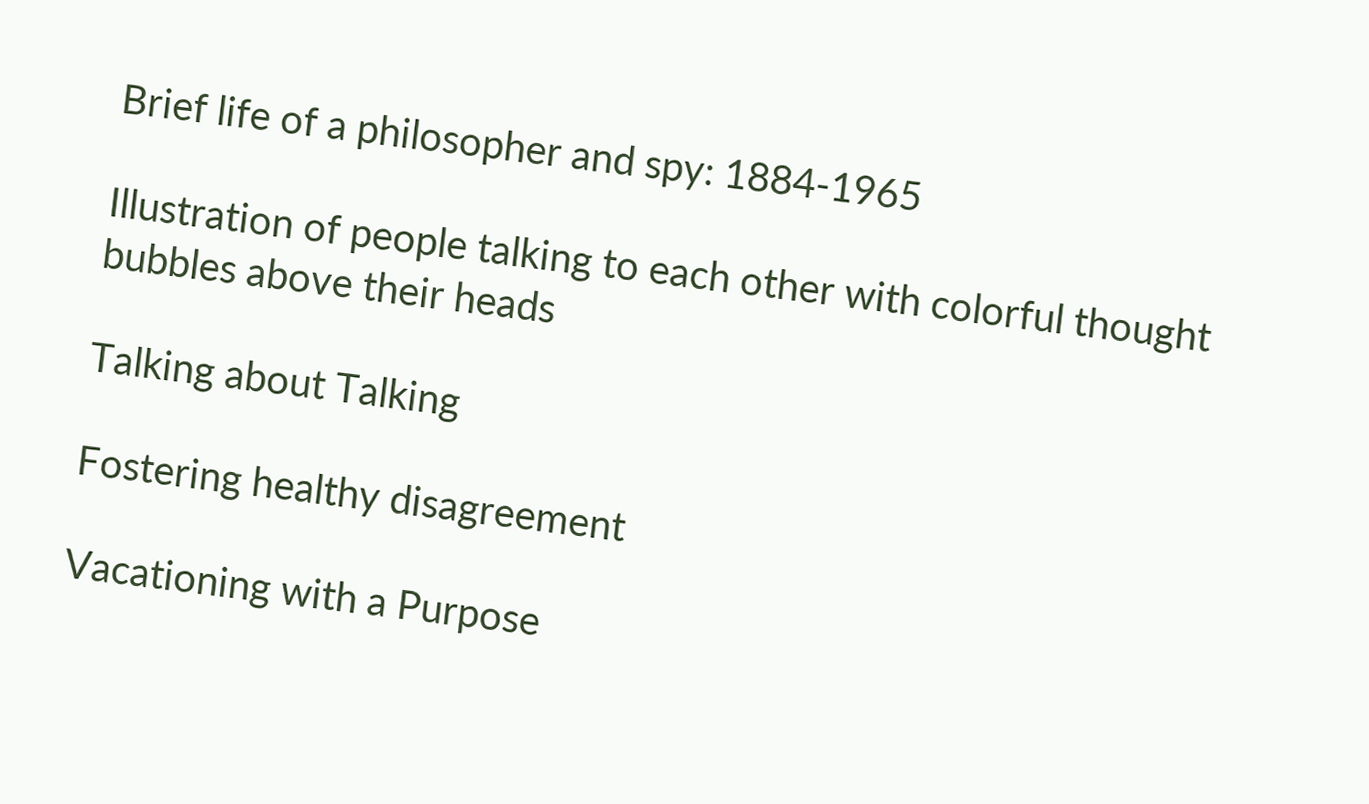Brief life of a philosopher and spy: 1884-1965

Illustration of people talking to each other with colorful thought bubbles above their heads

Talking about Talking

Fostering healthy disagreement

Vacationing with a Purpose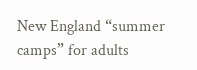New England “summer camps” for adults